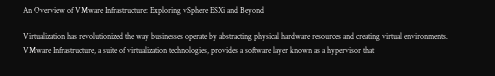An Overview of VMware Infrastructure: Exploring vSphere ESXi and Beyond

Virtualization has revolutionized the way businesses operate by abstracting physical hardware resources and creating virtual environments. VMware Infrastructure, a suite of virtualization technologies, provides a software layer known as a hypervisor that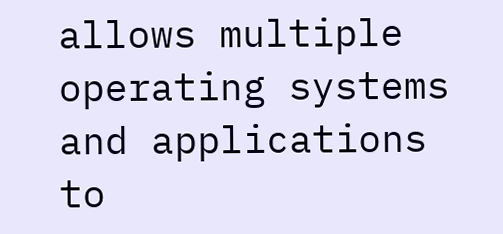allows multiple operating systems and applications to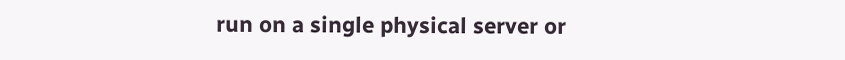run on a single physical server or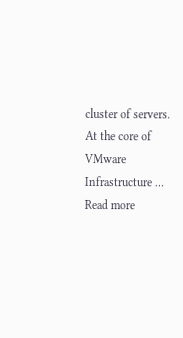cluster of servers. At the core of VMware Infrastructure … Read more